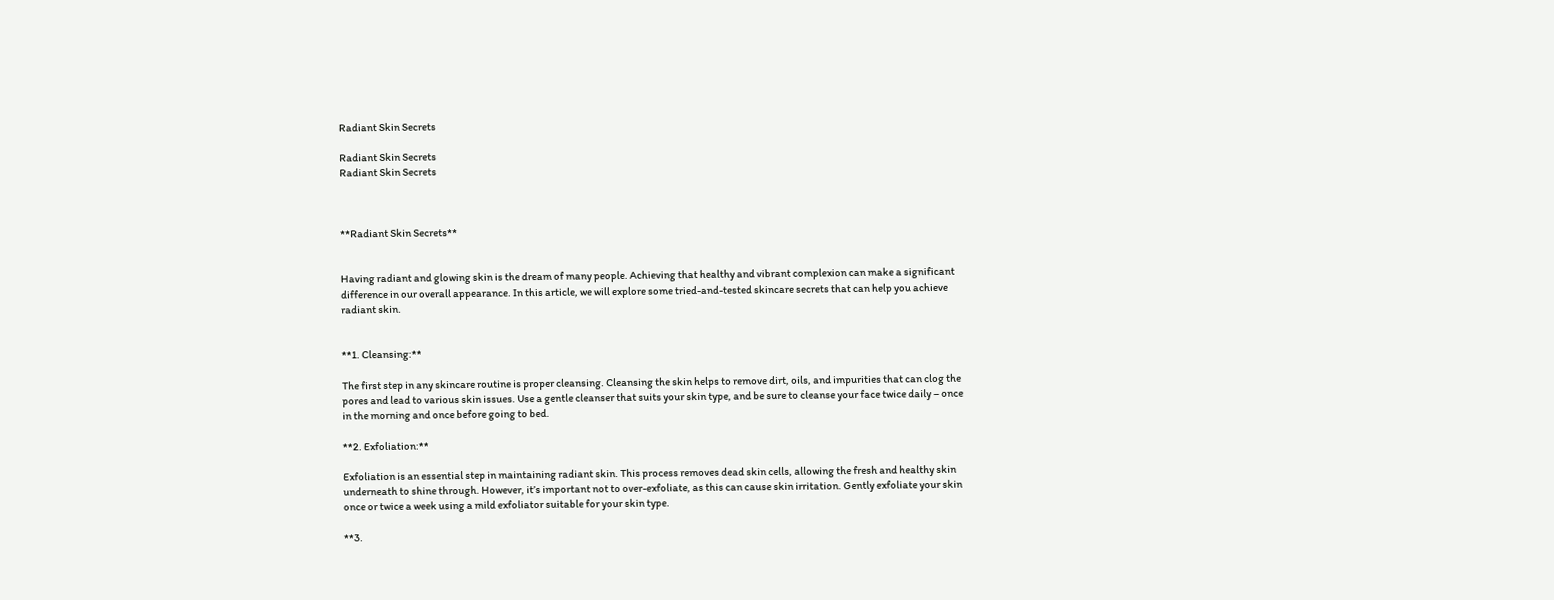Radiant Skin Secrets

Radiant Skin Secrets
Radiant Skin Secrets



**Radiant Skin Secrets**


Having radiant and glowing skin is the dream of many people. Achieving that healthy and vibrant complexion can make a significant difference in our overall appearance. In this article, we will explore some tried-and-tested skincare secrets that can help you achieve radiant skin.


**1. Cleansing:**

The first step in any skincare routine is proper cleansing. Cleansing the skin helps to remove dirt, oils, and impurities that can clog the pores and lead to various skin issues. Use a gentle cleanser that suits your skin type, and be sure to cleanse your face twice daily – once in the morning and once before going to bed.

**2. Exfoliation:**

Exfoliation is an essential step in maintaining radiant skin. This process removes dead skin cells, allowing the fresh and healthy skin underneath to shine through. However, it’s important not to over-exfoliate, as this can cause skin irritation. Gently exfoliate your skin once or twice a week using a mild exfoliator suitable for your skin type.

**3.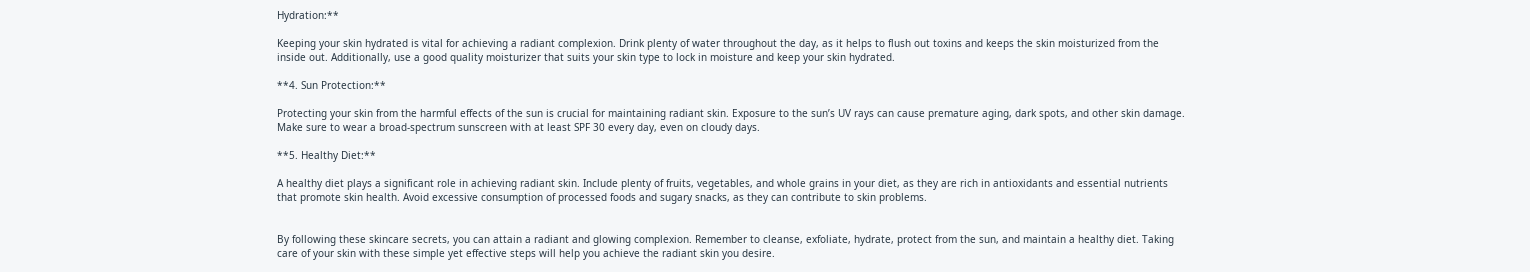Hydration:**

Keeping your skin hydrated is vital for achieving a radiant complexion. Drink plenty of water throughout the day, as it helps to flush out toxins and keeps the skin moisturized from the inside out. Additionally, use a good quality moisturizer that suits your skin type to lock in moisture and keep your skin hydrated.

**4. Sun Protection:**

Protecting your skin from the harmful effects of the sun is crucial for maintaining radiant skin. Exposure to the sun’s UV rays can cause premature aging, dark spots, and other skin damage. Make sure to wear a broad-spectrum sunscreen with at least SPF 30 every day, even on cloudy days.

**5. Healthy Diet:**

A healthy diet plays a significant role in achieving radiant skin. Include plenty of fruits, vegetables, and whole grains in your diet, as they are rich in antioxidants and essential nutrients that promote skin health. Avoid excessive consumption of processed foods and sugary snacks, as they can contribute to skin problems.


By following these skincare secrets, you can attain a radiant and glowing complexion. Remember to cleanse, exfoliate, hydrate, protect from the sun, and maintain a healthy diet. Taking care of your skin with these simple yet effective steps will help you achieve the radiant skin you desire.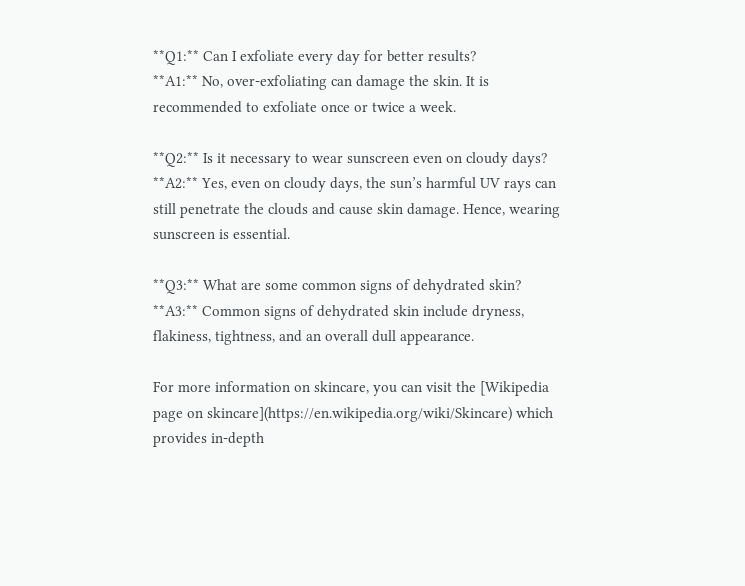**Q1:** Can I exfoliate every day for better results?
**A1:** No, over-exfoliating can damage the skin. It is recommended to exfoliate once or twice a week.

**Q2:** Is it necessary to wear sunscreen even on cloudy days?
**A2:** Yes, even on cloudy days, the sun’s harmful UV rays can still penetrate the clouds and cause skin damage. Hence, wearing sunscreen is essential.

**Q3:** What are some common signs of dehydrated skin?
**A3:** Common signs of dehydrated skin include dryness, flakiness, tightness, and an overall dull appearance.

For more information on skincare, you can visit the [Wikipedia page on skincare](https://en.wikipedia.org/wiki/Skincare) which provides in-depth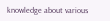knowledge about various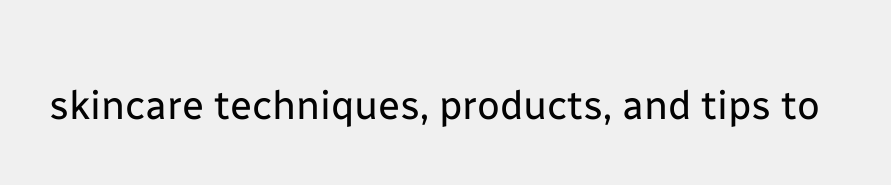skincare techniques, products, and tips to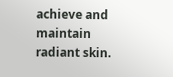achieve and maintain radiant skin.